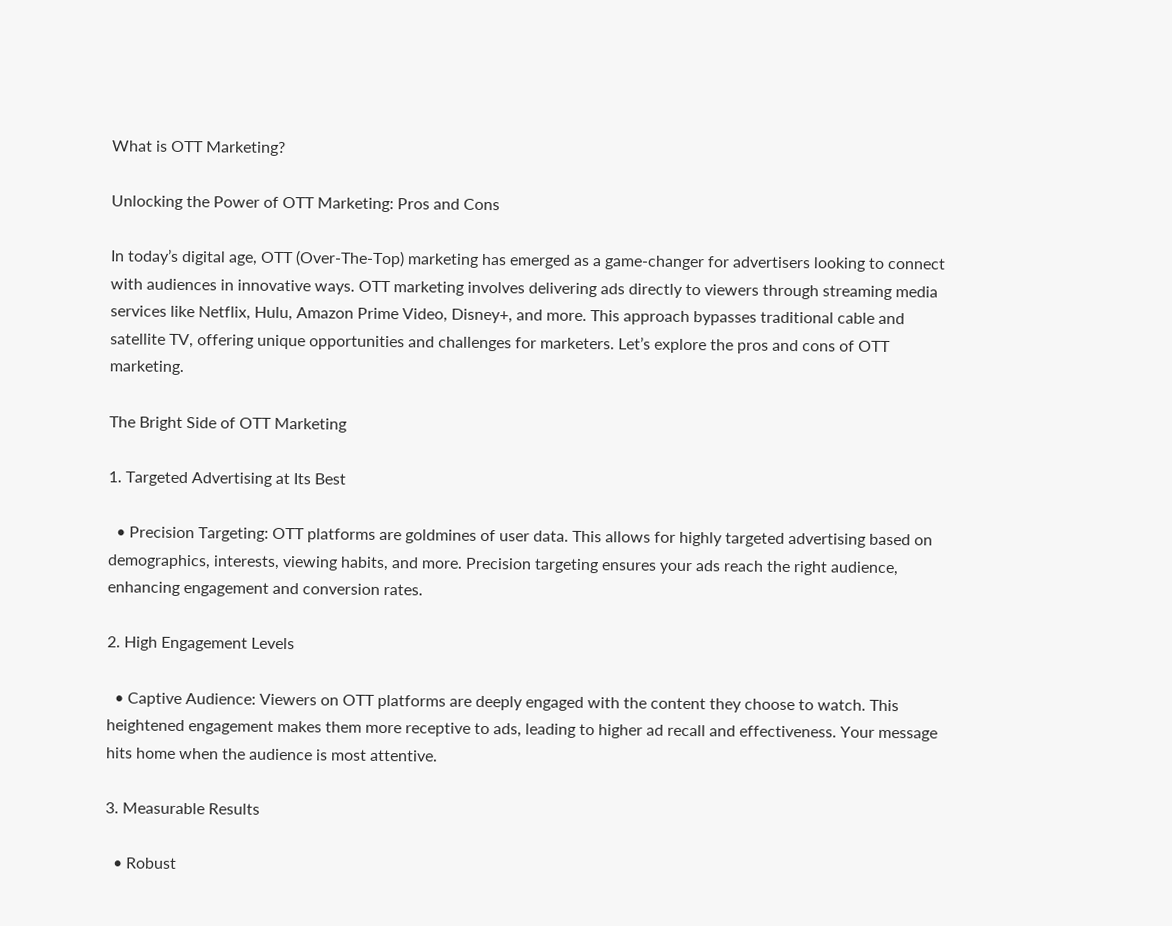What is OTT Marketing?

Unlocking the Power of OTT Marketing: Pros and Cons

In today’s digital age, OTT (Over-The-Top) marketing has emerged as a game-changer for advertisers looking to connect with audiences in innovative ways. OTT marketing involves delivering ads directly to viewers through streaming media services like Netflix, Hulu, Amazon Prime Video, Disney+, and more. This approach bypasses traditional cable and satellite TV, offering unique opportunities and challenges for marketers. Let’s explore the pros and cons of OTT marketing.

The Bright Side of OTT Marketing

1. Targeted Advertising at Its Best

  • Precision Targeting: OTT platforms are goldmines of user data. This allows for highly targeted advertising based on demographics, interests, viewing habits, and more. Precision targeting ensures your ads reach the right audience, enhancing engagement and conversion rates.

2. High Engagement Levels

  • Captive Audience: Viewers on OTT platforms are deeply engaged with the content they choose to watch. This heightened engagement makes them more receptive to ads, leading to higher ad recall and effectiveness. Your message hits home when the audience is most attentive.

3. Measurable Results

  • Robust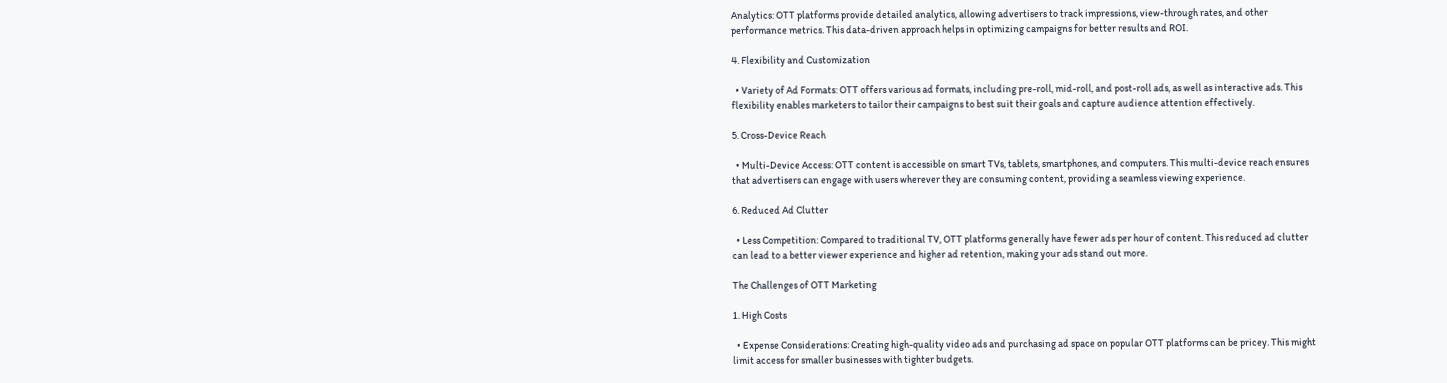Analytics: OTT platforms provide detailed analytics, allowing advertisers to track impressions, view-through rates, and other performance metrics. This data-driven approach helps in optimizing campaigns for better results and ROI.

4. Flexibility and Customization

  • Variety of Ad Formats: OTT offers various ad formats, including pre-roll, mid-roll, and post-roll ads, as well as interactive ads. This flexibility enables marketers to tailor their campaigns to best suit their goals and capture audience attention effectively.

5. Cross-Device Reach

  • Multi-Device Access: OTT content is accessible on smart TVs, tablets, smartphones, and computers. This multi-device reach ensures that advertisers can engage with users wherever they are consuming content, providing a seamless viewing experience.

6. Reduced Ad Clutter

  • Less Competition: Compared to traditional TV, OTT platforms generally have fewer ads per hour of content. This reduced ad clutter can lead to a better viewer experience and higher ad retention, making your ads stand out more.

The Challenges of OTT Marketing

1. High Costs

  • Expense Considerations: Creating high-quality video ads and purchasing ad space on popular OTT platforms can be pricey. This might limit access for smaller businesses with tighter budgets.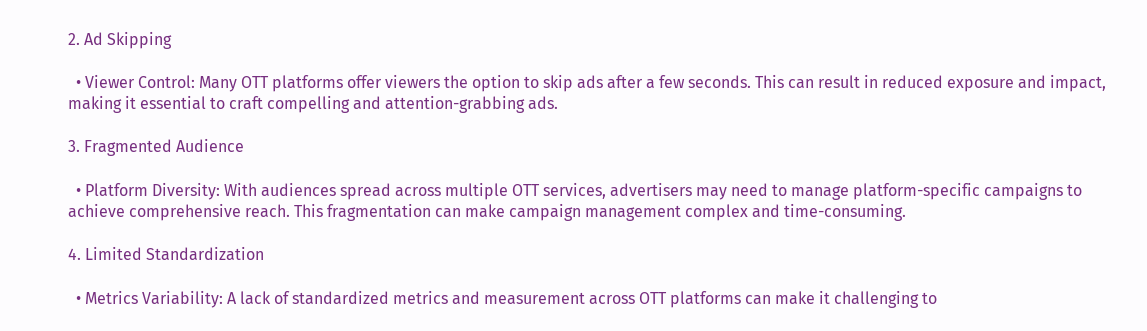2. Ad Skipping

  • Viewer Control: Many OTT platforms offer viewers the option to skip ads after a few seconds. This can result in reduced exposure and impact, making it essential to craft compelling and attention-grabbing ads.

3. Fragmented Audience

  • Platform Diversity: With audiences spread across multiple OTT services, advertisers may need to manage platform-specific campaigns to achieve comprehensive reach. This fragmentation can make campaign management complex and time-consuming.

4. Limited Standardization

  • Metrics Variability: A lack of standardized metrics and measurement across OTT platforms can make it challenging to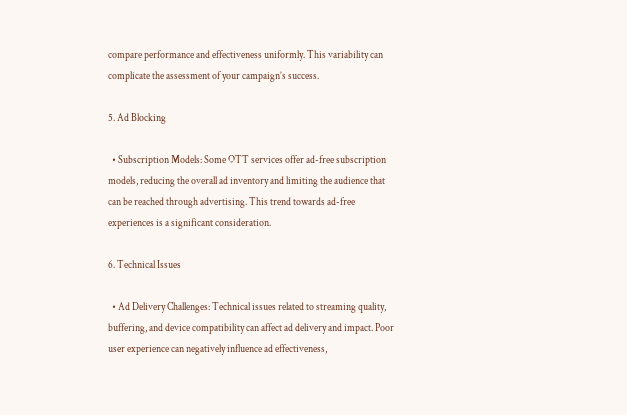compare performance and effectiveness uniformly. This variability can complicate the assessment of your campaign’s success.

5. Ad Blocking

  • Subscription Models: Some OTT services offer ad-free subscription models, reducing the overall ad inventory and limiting the audience that can be reached through advertising. This trend towards ad-free experiences is a significant consideration.

6. Technical Issues

  • Ad Delivery Challenges: Technical issues related to streaming quality, buffering, and device compatibility can affect ad delivery and impact. Poor user experience can negatively influence ad effectiveness,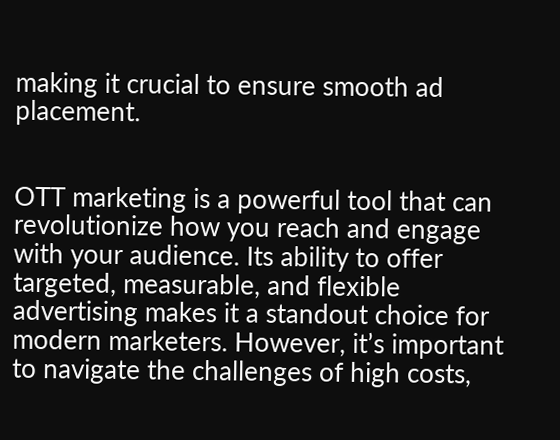making it crucial to ensure smooth ad placement.


OTT marketing is a powerful tool that can revolutionize how you reach and engage with your audience. Its ability to offer targeted, measurable, and flexible advertising makes it a standout choice for modern marketers. However, it’s important to navigate the challenges of high costs,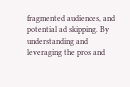fragmented audiences, and potential ad skipping. By understanding and leveraging the pros and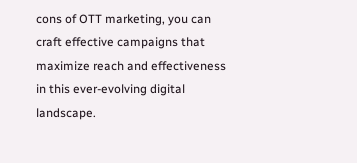cons of OTT marketing, you can craft effective campaigns that maximize reach and effectiveness in this ever-evolving digital landscape.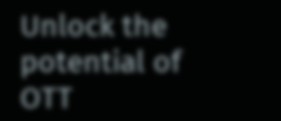Unlock the potential of OTT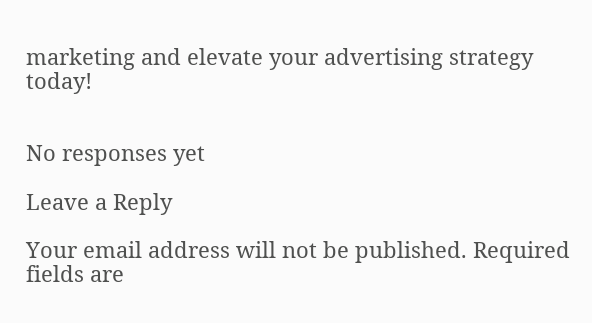marketing and elevate your advertising strategy today!


No responses yet

Leave a Reply

Your email address will not be published. Required fields are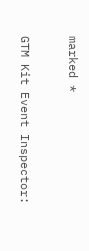marked *

GTM Kit Event Inspector: